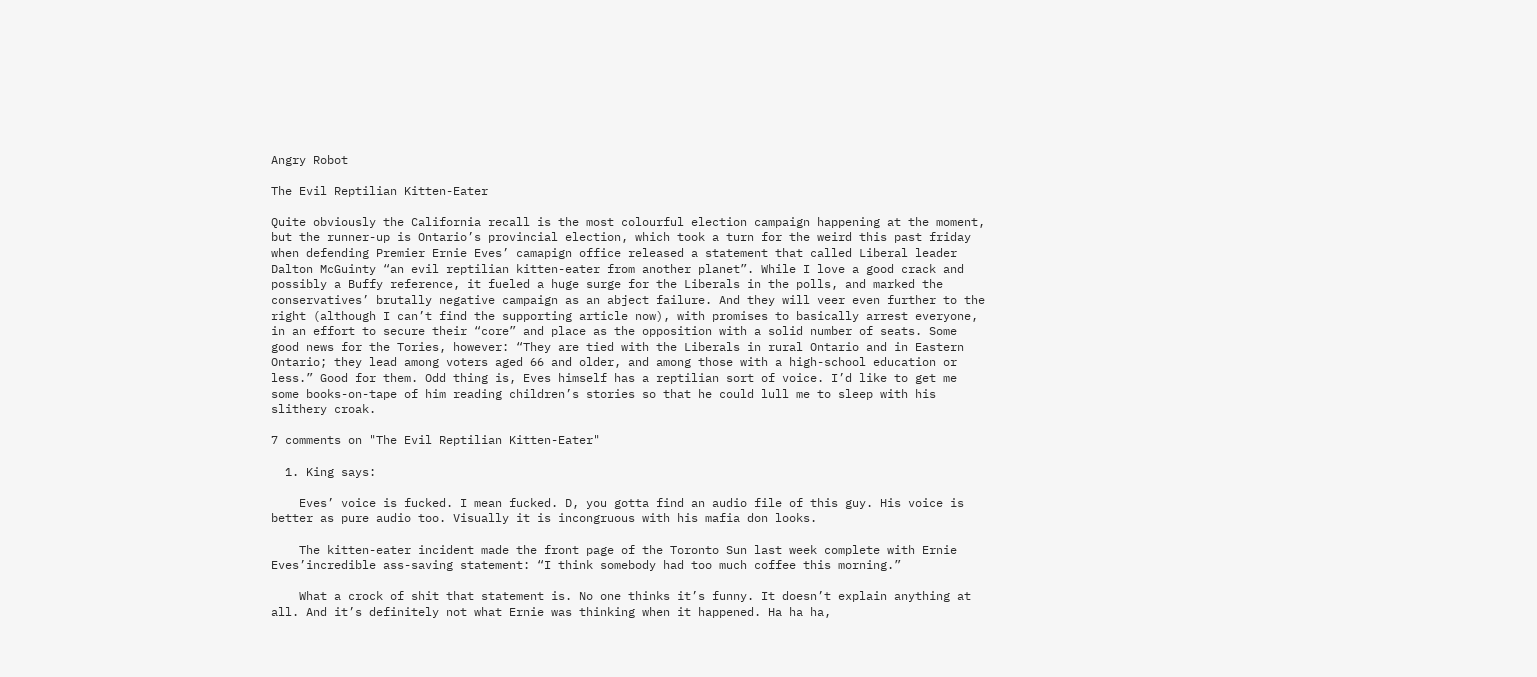Angry Robot

The Evil Reptilian Kitten-Eater

Quite obviously the California recall is the most colourful election campaign happening at the moment, but the runner-up is Ontario’s provincial election, which took a turn for the weird this past friday when defending Premier Ernie Eves’ camapign office released a statement that called Liberal leader Dalton McGuinty “an evil reptilian kitten-eater from another planet”. While I love a good crack and possibly a Buffy reference, it fueled a huge surge for the Liberals in the polls, and marked the conservatives’ brutally negative campaign as an abject failure. And they will veer even further to the right (although I can’t find the supporting article now), with promises to basically arrest everyone, in an effort to secure their “core” and place as the opposition with a solid number of seats. Some good news for the Tories, however: “They are tied with the Liberals in rural Ontario and in Eastern Ontario; they lead among voters aged 66 and older, and among those with a high-school education or less.” Good for them. Odd thing is, Eves himself has a reptilian sort of voice. I’d like to get me some books-on-tape of him reading children’s stories so that he could lull me to sleep with his slithery croak.

7 comments on "The Evil Reptilian Kitten-Eater"

  1. King says:

    Eves’ voice is fucked. I mean fucked. D, you gotta find an audio file of this guy. His voice is better as pure audio too. Visually it is incongruous with his mafia don looks.

    The kitten-eater incident made the front page of the Toronto Sun last week complete with Ernie Eves’incredible ass-saving statement: “I think somebody had too much coffee this morning.”

    What a crock of shit that statement is. No one thinks it’s funny. It doesn’t explain anything at all. And it’s definitely not what Ernie was thinking when it happened. Ha ha ha,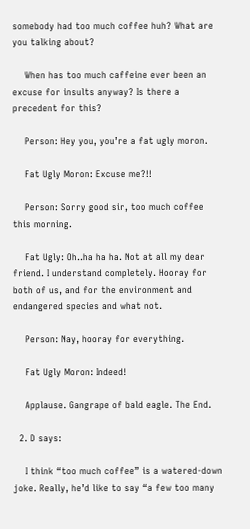somebody had too much coffee huh? What are you talking about?

    When has too much caffeine ever been an excuse for insults anyway? Is there a precedent for this?

    Person: Hey you, you’re a fat ugly moron.

    Fat Ugly Moron: Excuse me?!!

    Person: Sorry good sir, too much coffee this morning.

    Fat Ugly: Oh..ha ha ha. Not at all my dear friend. I understand completely. Hooray for both of us, and for the environment and endangered species and what not.

    Person: Nay, hooray for everything.

    Fat Ugly Moron: Indeed!

    Applause. Gangrape of bald eagle. The End.

  2. D says:

    I think “too much coffee” is a watered-down joke. Really, he’d like to say “a few too many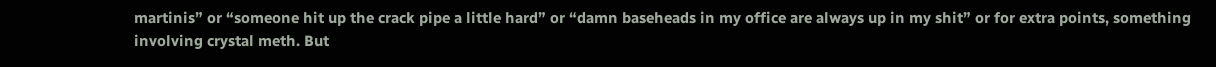martinis” or “someone hit up the crack pipe a little hard” or “damn baseheads in my office are always up in my shit” or for extra points, something involving crystal meth. But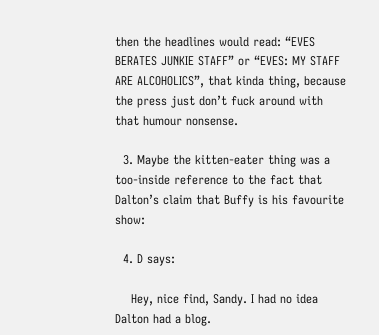then the headlines would read: “EVES BERATES JUNKIE STAFF” or “EVES: MY STAFF ARE ALCOHOLICS”, that kinda thing, because the press just don’t fuck around with that humour nonsense.

  3. Maybe the kitten-eater thing was a too-inside reference to the fact that Dalton’s claim that Buffy is his favourite show:

  4. D says:

    Hey, nice find, Sandy. I had no idea Dalton had a blog.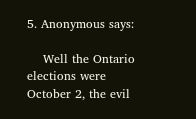5. Anonymous says:

    Well the Ontario elections were October 2, the evil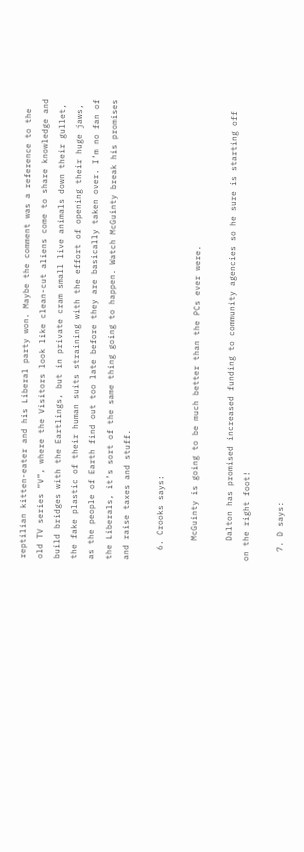reptilian kitten-eater and his Liberal party won. Maybe the comment was a reference to the old TV series “V”, where the Visitors look like clean-cut aliens come to share knowledge and build bridges with the Eartlings, but in private cram small live animals down their gullet, the fake plastic of their human suits straining with the effort of opening their huge jaws, as the people of Earth find out too late before they are basically taken over. I’m no fan of the Liberals, it’s sort of the same thing going to happen. Watch McGuinty break his promises and raise taxes and stuff.

  6. Crooks says:

    McGuinty is going to be much better than the PCs ever were.

    Dalton has promised increased funding to community agencies so he sure is starting off on the right foot!

  7. D says: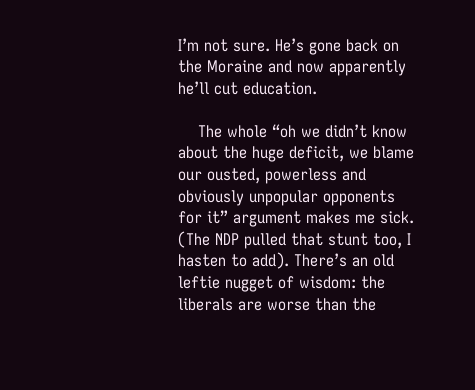I’m not sure. He’s gone back on the Moraine and now apparently he’ll cut education.

    The whole “oh we didn’t know about the huge deficit, we blame our ousted, powerless and obviously unpopular opponents for it” argument makes me sick. (The NDP pulled that stunt too, I hasten to add). There’s an old leftie nugget of wisdom: the liberals are worse than the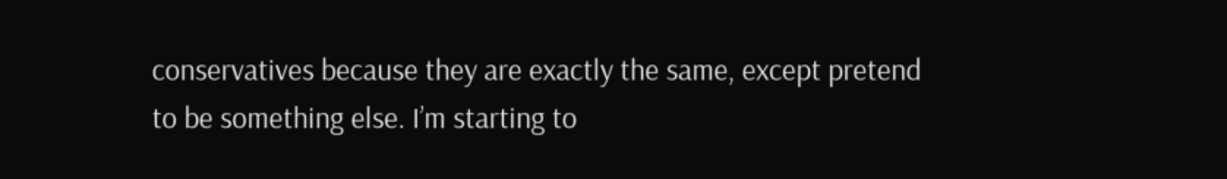conservatives because they are exactly the same, except pretend to be something else. I’m starting to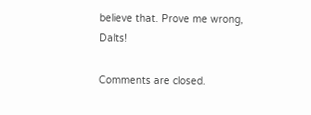believe that. Prove me wrong, Dalts!

Comments are closed.